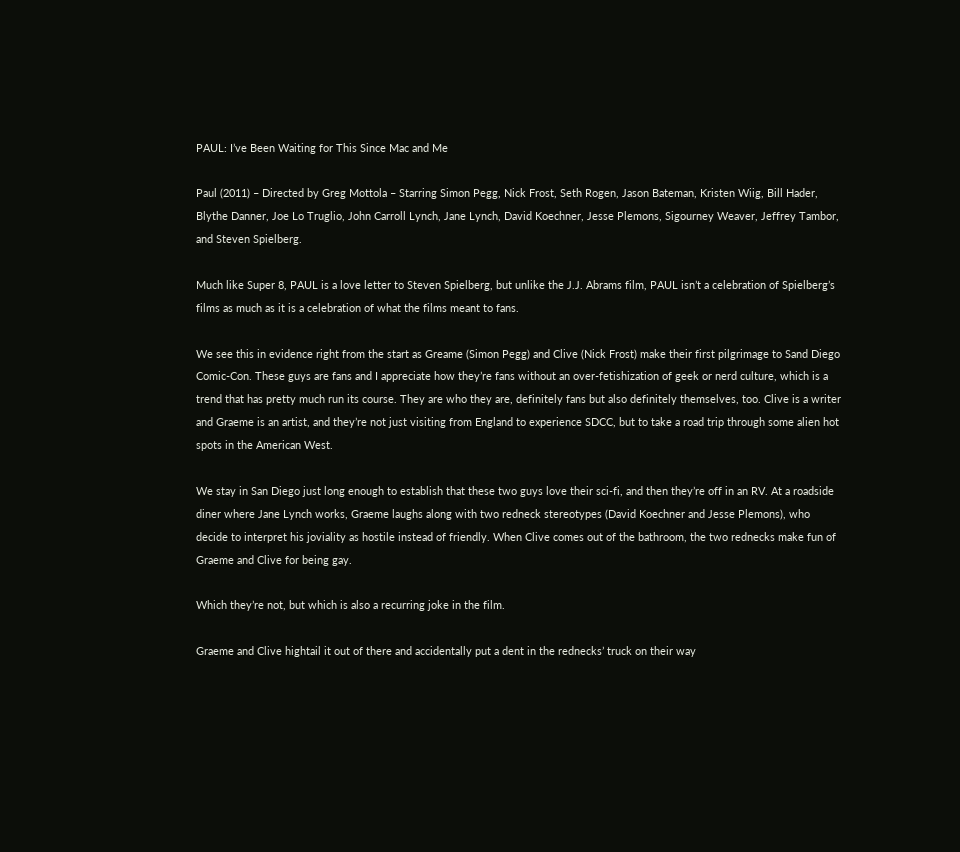PAUL: I’ve Been Waiting for This Since Mac and Me

Paul (2011) – Directed by Greg Mottola – Starring Simon Pegg, Nick Frost, Seth Rogen, Jason Bateman, Kristen Wiig, Bill Hader, Blythe Danner, Joe Lo Truglio, John Carroll Lynch, Jane Lynch, David Koechner, Jesse Plemons, Sigourney Weaver, Jeffrey Tambor, and Steven Spielberg.

Much like Super 8, PAUL is a love letter to Steven Spielberg, but unlike the J.J. Abrams film, PAUL isn’t a celebration of Spielberg’s films as much as it is a celebration of what the films meant to fans.

We see this in evidence right from the start as Greame (Simon Pegg) and Clive (Nick Frost) make their first pilgrimage to Sand Diego Comic-Con. These guys are fans and I appreciate how they’re fans without an over-fetishization of geek or nerd culture, which is a trend that has pretty much run its course. They are who they are, definitely fans but also definitely themselves, too. Clive is a writer and Graeme is an artist, and they’re not just visiting from England to experience SDCC, but to take a road trip through some alien hot spots in the American West.

We stay in San Diego just long enough to establish that these two guys love their sci-fi, and then they’re off in an RV. At a roadside diner where Jane Lynch works, Graeme laughs along with two redneck stereotypes (David Koechner and Jesse Plemons), who decide to interpret his joviality as hostile instead of friendly. When Clive comes out of the bathroom, the two rednecks make fun of Graeme and Clive for being gay.

Which they’re not, but which is also a recurring joke in the film.

Graeme and Clive hightail it out of there and accidentally put a dent in the rednecks’ truck on their way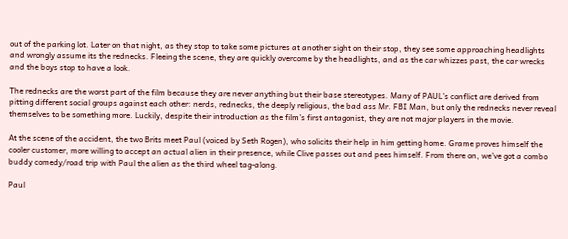out of the parking lot. Later on that night, as they stop to take some pictures at another sight on their stop, they see some approaching headlights and wrongly assume its the rednecks. Fleeing the scene, they are quickly overcome by the headlights, and as the car whizzes past, the car wrecks and the boys stop to have a look.

The rednecks are the worst part of the film because they are never anything but their base stereotypes. Many of PAUL’s conflict are derived from pitting different social groups against each other: nerds, rednecks, the deeply religious, the bad ass Mr. FBI Man, but only the rednecks never reveal themselves to be something more. Luckily, despite their introduction as the film’s first antagonist, they are not major players in the movie.

At the scene of the accident, the two Brits meet Paul (voiced by Seth Rogen), who solicits their help in him getting home. Grame proves himself the cooler customer, more willing to accept an actual alien in their presence, while Clive passes out and pees himself. From there on, we’ve got a combo buddy comedy/road trip with Paul the alien as the third wheel tag-along.

Paul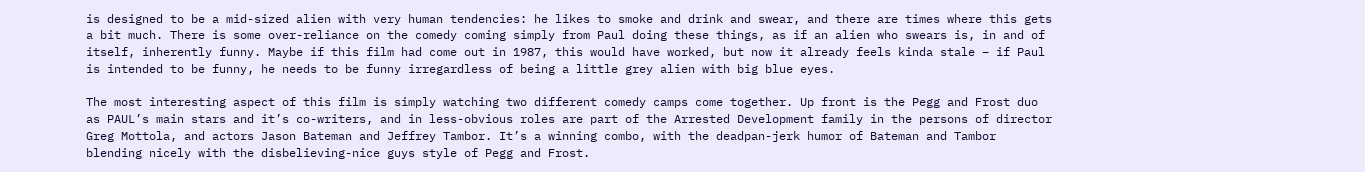is designed to be a mid-sized alien with very human tendencies: he likes to smoke and drink and swear, and there are times where this gets a bit much. There is some over-reliance on the comedy coming simply from Paul doing these things, as if an alien who swears is, in and of itself, inherently funny. Maybe if this film had come out in 1987, this would have worked, but now it already feels kinda stale – if Paul is intended to be funny, he needs to be funny irregardless of being a little grey alien with big blue eyes.

The most interesting aspect of this film is simply watching two different comedy camps come together. Up front is the Pegg and Frost duo as PAUL’s main stars and it’s co-writers, and in less-obvious roles are part of the Arrested Development family in the persons of director Greg Mottola, and actors Jason Bateman and Jeffrey Tambor. It’s a winning combo, with the deadpan-jerk humor of Bateman and Tambor blending nicely with the disbelieving-nice guys style of Pegg and Frost.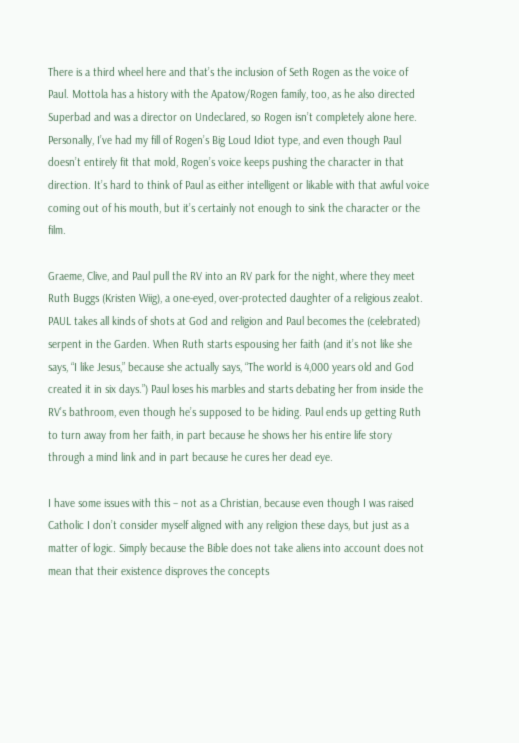There is a third wheel here and that’s the inclusion of Seth Rogen as the voice of Paul. Mottola has a history with the Apatow/Rogen family, too, as he also directed Superbad and was a director on Undeclared, so Rogen isn’t completely alone here. Personally, I’ve had my fill of Rogen’s Big Loud Idiot type, and even though Paul doesn’t entirely fit that mold, Rogen’s voice keeps pushing the character in that direction. It’s hard to think of Paul as either intelligent or likable with that awful voice coming out of his mouth, but it’s certainly not enough to sink the character or the film.

Graeme, Clive, and Paul pull the RV into an RV park for the night, where they meet Ruth Buggs (Kristen Wiig), a one-eyed, over-protected daughter of a religious zealot. PAUL takes all kinds of shots at God and religion and Paul becomes the (celebrated) serpent in the Garden. When Ruth starts espousing her faith (and it’s not like she says, “I like Jesus,” because she actually says, “The world is 4,000 years old and God created it in six days.”) Paul loses his marbles and starts debating her from inside the RV’s bathroom, even though he’s supposed to be hiding. Paul ends up getting Ruth to turn away from her faith, in part because he shows her his entire life story through a mind link and in part because he cures her dead eye.

I have some issues with this – not as a Christian, because even though I was raised Catholic I don’t consider myself aligned with any religion these days, but just as a matter of logic. Simply because the Bible does not take aliens into account does not mean that their existence disproves the concepts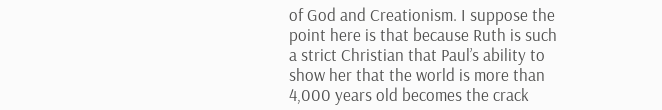of God and Creationism. I suppose the point here is that because Ruth is such a strict Christian that Paul’s ability to show her that the world is more than 4,000 years old becomes the crack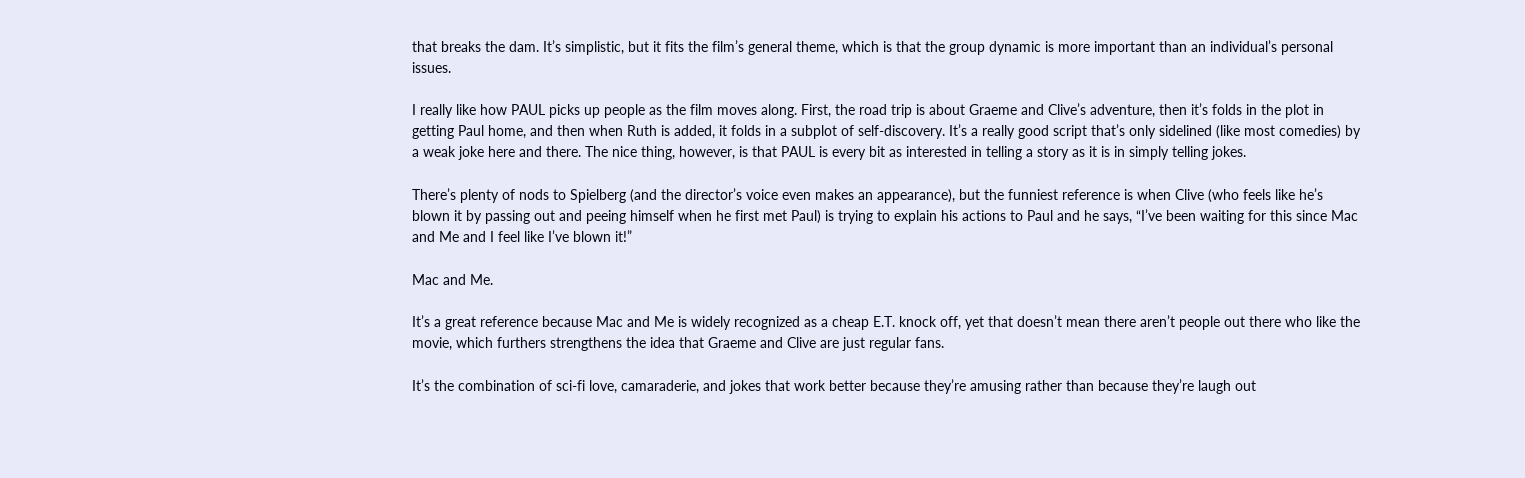that breaks the dam. It’s simplistic, but it fits the film’s general theme, which is that the group dynamic is more important than an individual’s personal issues.

I really like how PAUL picks up people as the film moves along. First, the road trip is about Graeme and Clive’s adventure, then it’s folds in the plot in getting Paul home, and then when Ruth is added, it folds in a subplot of self-discovery. It’s a really good script that’s only sidelined (like most comedies) by a weak joke here and there. The nice thing, however, is that PAUL is every bit as interested in telling a story as it is in simply telling jokes.

There’s plenty of nods to Spielberg (and the director’s voice even makes an appearance), but the funniest reference is when Clive (who feels like he’s blown it by passing out and peeing himself when he first met Paul) is trying to explain his actions to Paul and he says, “I’ve been waiting for this since Mac and Me and I feel like I’ve blown it!”

Mac and Me.

It’s a great reference because Mac and Me is widely recognized as a cheap E.T. knock off, yet that doesn’t mean there aren’t people out there who like the movie, which furthers strengthens the idea that Graeme and Clive are just regular fans.

It’s the combination of sci-fi love, camaraderie, and jokes that work better because they’re amusing rather than because they’re laugh out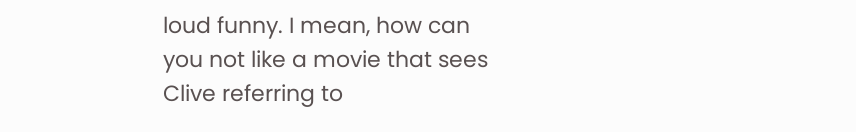loud funny. I mean, how can you not like a movie that sees Clive referring to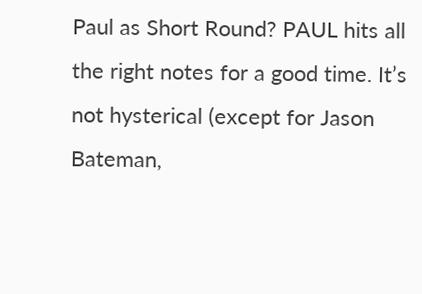Paul as Short Round? PAUL hits all the right notes for a good time. It’s not hysterical (except for Jason Bateman,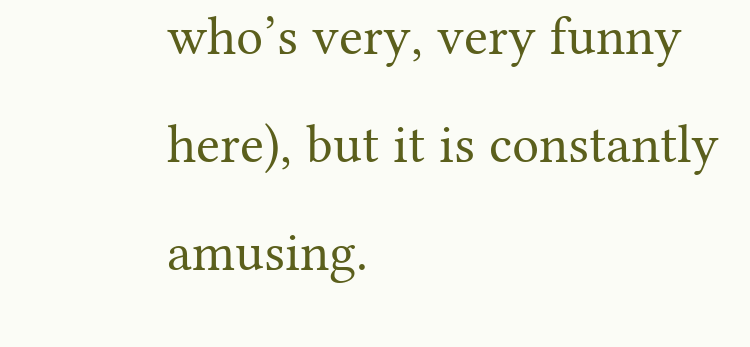who’s very, very funny here), but it is constantly amusing.